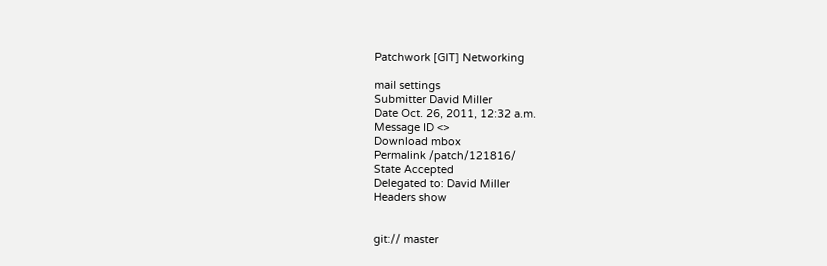Patchwork [GIT] Networking

mail settings
Submitter David Miller
Date Oct. 26, 2011, 12:32 a.m.
Message ID <>
Download mbox
Permalink /patch/121816/
State Accepted
Delegated to: David Miller
Headers show


git:// master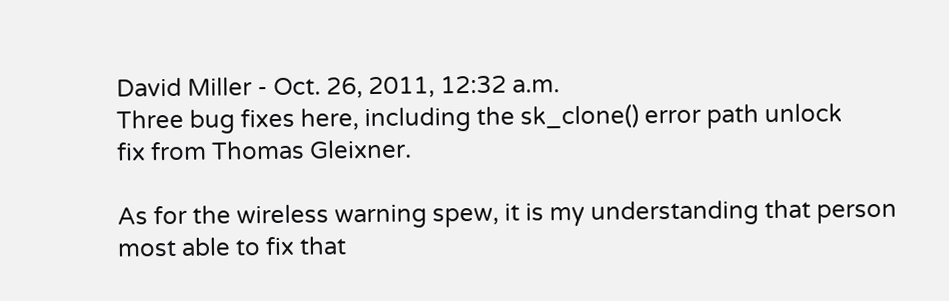David Miller - Oct. 26, 2011, 12:32 a.m.
Three bug fixes here, including the sk_clone() error path unlock
fix from Thomas Gleixner.

As for the wireless warning spew, it is my understanding that person
most able to fix that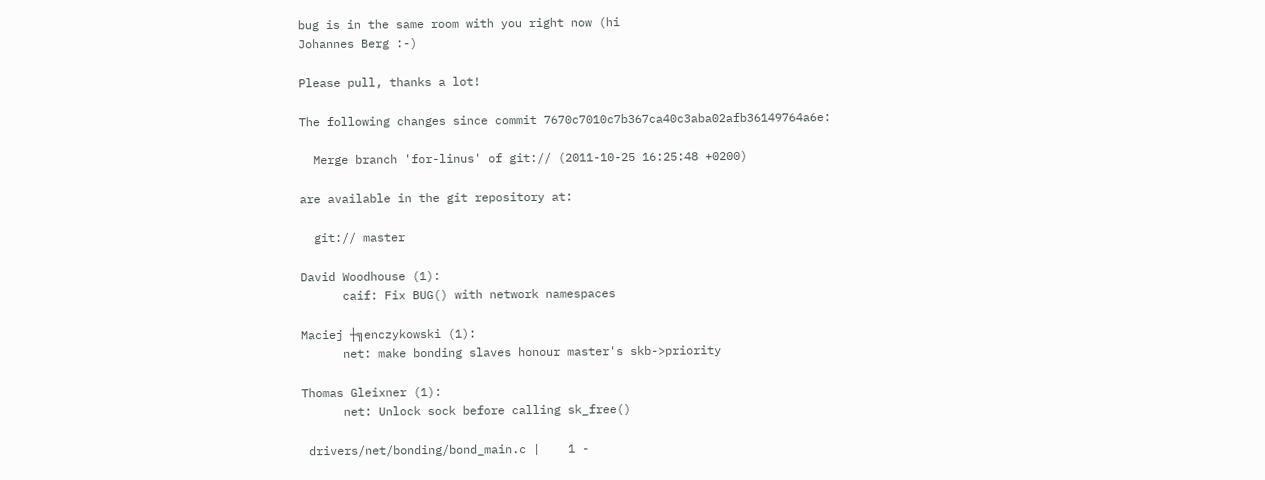bug is in the same room with you right now (hi
Johannes Berg :-)

Please pull, thanks a lot!

The following changes since commit 7670c7010c7b367ca40c3aba02afb36149764a6e:

  Merge branch 'for-linus' of git:// (2011-10-25 16:25:48 +0200)

are available in the git repository at:

  git:// master

David Woodhouse (1):
      caif: Fix BUG() with network namespaces

Maciej ┼╗enczykowski (1):
      net: make bonding slaves honour master's skb->priority

Thomas Gleixner (1):
      net: Unlock sock before calling sk_free()

 drivers/net/bonding/bond_main.c |    1 -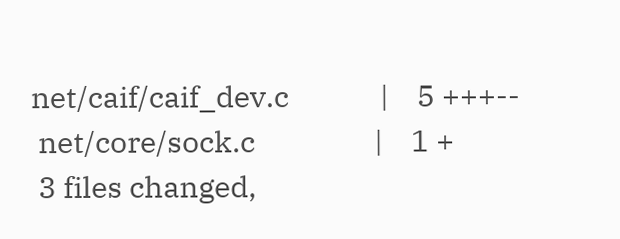net/caif/caif_dev.c             |    5 +++--
 net/core/sock.c                 |    1 +
 3 files changed,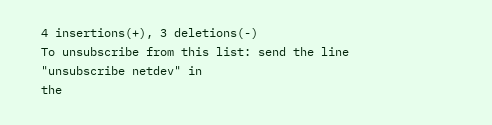4 insertions(+), 3 deletions(-)
To unsubscribe from this list: send the line "unsubscribe netdev" in
the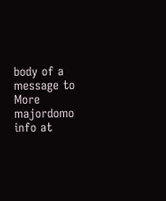body of a message to
More majordomo info at